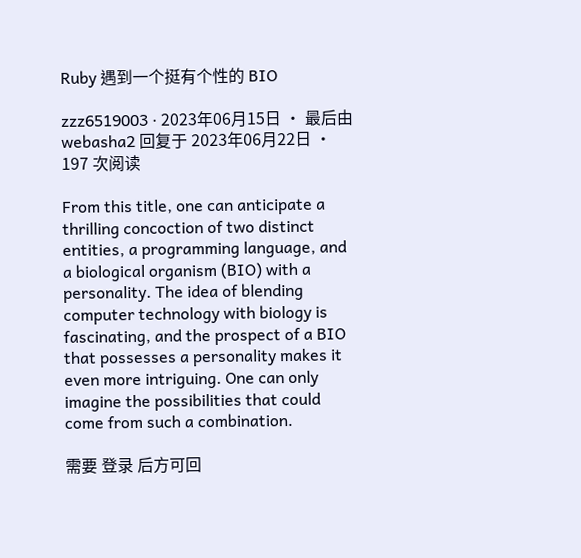Ruby 遇到一个挺有个性的 BIO

zzz6519003 · 2023年06月15日 · 最后由 webasha2 回复于 2023年06月22日 · 197 次阅读

From this title, one can anticipate a thrilling concoction of two distinct entities, a programming language, and a biological organism (BIO) with a personality. The idea of blending computer technology with biology is fascinating, and the prospect of a BIO that possesses a personality makes it even more intriguing. One can only imagine the possibilities that could come from such a combination.

需要 登录 后方可回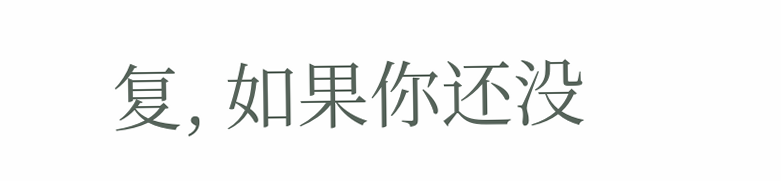复, 如果你还没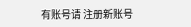有账号请 注册新账号